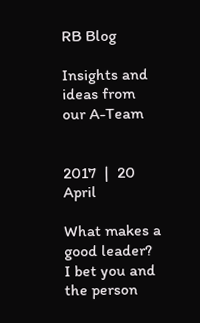RB Blog

Insights and ideas from our A-Team


2017  |  20 April

What makes a good leader? I bet you and the person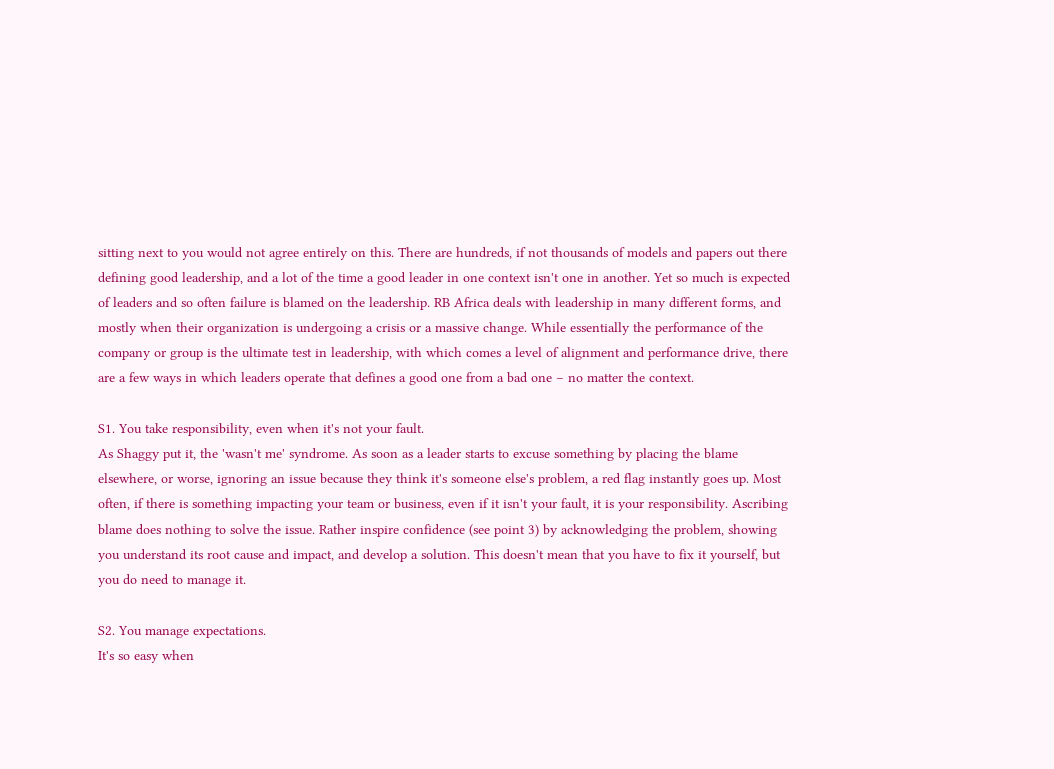sitting next to you would not agree entirely on this. There are hundreds, if not thousands of models and papers out there defining good leadership, and a lot of the time a good leader in one context isn't one in another. Yet so much is expected of leaders and so often failure is blamed on the leadership. RB Africa deals with leadership in many different forms, and mostly when their organization is undergoing a crisis or a massive change. While essentially the performance of the company or group is the ultimate test in leadership, with which comes a level of alignment and performance drive, there are a few ways in which leaders operate that defines a good one from a bad one – no matter the context.

S1. You take responsibility, even when it's not your fault.
As Shaggy put it, the 'wasn't me' syndrome. As soon as a leader starts to excuse something by placing the blame elsewhere, or worse, ignoring an issue because they think it's someone else's problem, a red flag instantly goes up. Most often, if there is something impacting your team or business, even if it isn't your fault, it is your responsibility. Ascribing blame does nothing to solve the issue. Rather inspire confidence (see point 3) by acknowledging the problem, showing you understand its root cause and impact, and develop a solution. This doesn't mean that you have to fix it yourself, but you do need to manage it.

S2. You manage expectations.
It's so easy when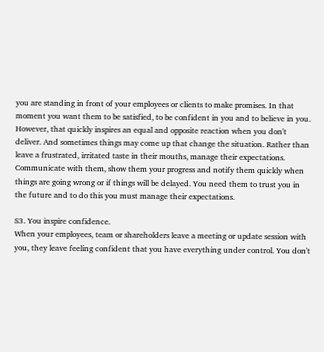you are standing in front of your employees or clients to make promises. In that moment you want them to be satisfied, to be confident in you and to believe in you. However, that quickly inspires an equal and opposite reaction when you don't deliver. And sometimes things may come up that change the situation. Rather than leave a frustrated, irritated taste in their mouths, manage their expectations. Communicate with them, show them your progress and notify them quickly when things are going wrong or if things will be delayed. You need them to trust you in the future and to do this you must manage their expectations.

S3. You inspire confidence.
When your employees, team or shareholders leave a meeting or update session with you, they leave feeling confident that you have everything under control. You don't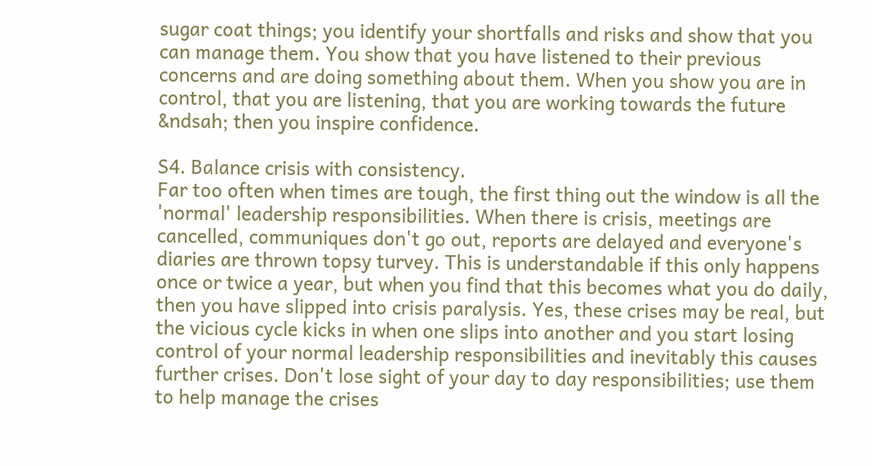sugar coat things; you identify your shortfalls and risks and show that you can manage them. You show that you have listened to their previous concerns and are doing something about them. When you show you are in control, that you are listening, that you are working towards the future &ndsah; then you inspire confidence.

S4. Balance crisis with consistency.
Far too often when times are tough, the first thing out the window is all the 'normal' leadership responsibilities. When there is crisis, meetings are cancelled, communiques don't go out, reports are delayed and everyone's diaries are thrown topsy turvey. This is understandable if this only happens once or twice a year, but when you find that this becomes what you do daily, then you have slipped into crisis paralysis. Yes, these crises may be real, but the vicious cycle kicks in when one slips into another and you start losing control of your normal leadership responsibilities and inevitably this causes further crises. Don't lose sight of your day to day responsibilities; use them to help manage the crises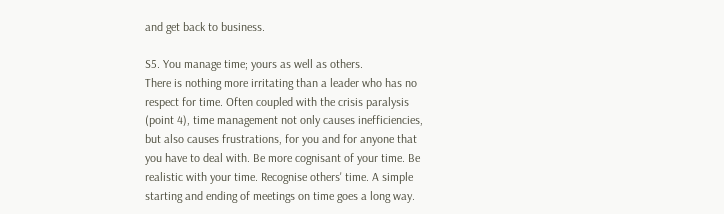and get back to business.

S5. You manage time; yours as well as others.
There is nothing more irritating than a leader who has no respect for time. Often coupled with the crisis paralysis (point 4), time management not only causes inefficiencies, but also causes frustrations, for you and for anyone that you have to deal with. Be more cognisant of your time. Be realistic with your time. Recognise others' time. A simple starting and ending of meetings on time goes a long way.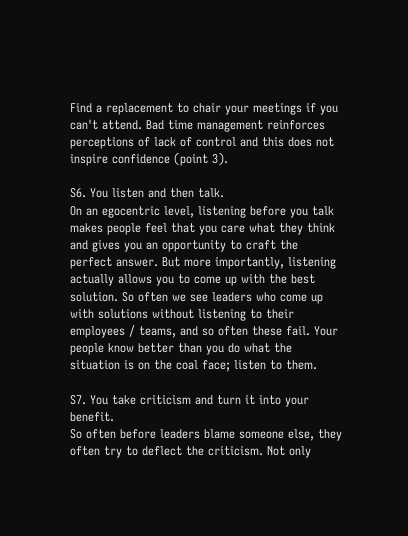Find a replacement to chair your meetings if you can't attend. Bad time management reinforces perceptions of lack of control and this does not inspire confidence (point 3).

S6. You listen and then talk.
On an egocentric level, listening before you talk makes people feel that you care what they think and gives you an opportunity to craft the perfect answer. But more importantly, listening actually allows you to come up with the best solution. So often we see leaders who come up with solutions without listening to their employees / teams, and so often these fail. Your people know better than you do what the situation is on the coal face; listen to them.

S7. You take criticism and turn it into your benefit.
So often before leaders blame someone else, they often try to deflect the criticism. Not only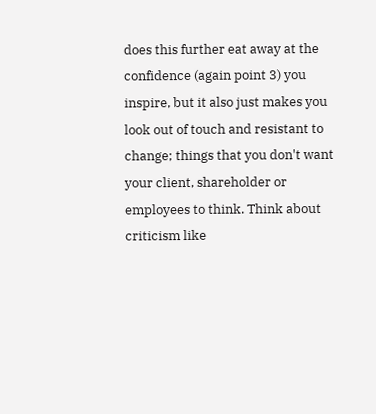does this further eat away at the confidence (again point 3) you inspire, but it also just makes you look out of touch and resistant to change; things that you don't want your client, shareholder or employees to think. Think about criticism like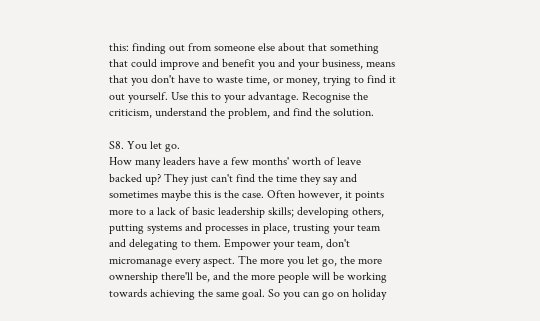this: finding out from someone else about that something that could improve and benefit you and your business, means that you don't have to waste time, or money, trying to find it out yourself. Use this to your advantage. Recognise the criticism, understand the problem, and find the solution.

S8. You let go.
How many leaders have a few months' worth of leave backed up? They just can't find the time they say and sometimes maybe this is the case. Often however, it points more to a lack of basic leadership skills; developing others, putting systems and processes in place, trusting your team and delegating to them. Empower your team, don't micromanage every aspect. The more you let go, the more ownership there'll be, and the more people will be working towards achieving the same goal. So you can go on holiday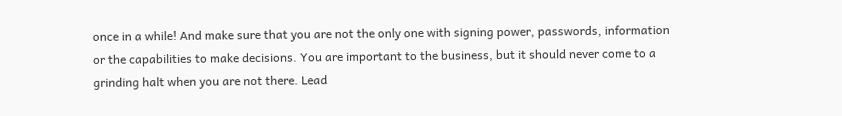once in a while! And make sure that you are not the only one with signing power, passwords, information or the capabilities to make decisions. You are important to the business, but it should never come to a grinding halt when you are not there. Lead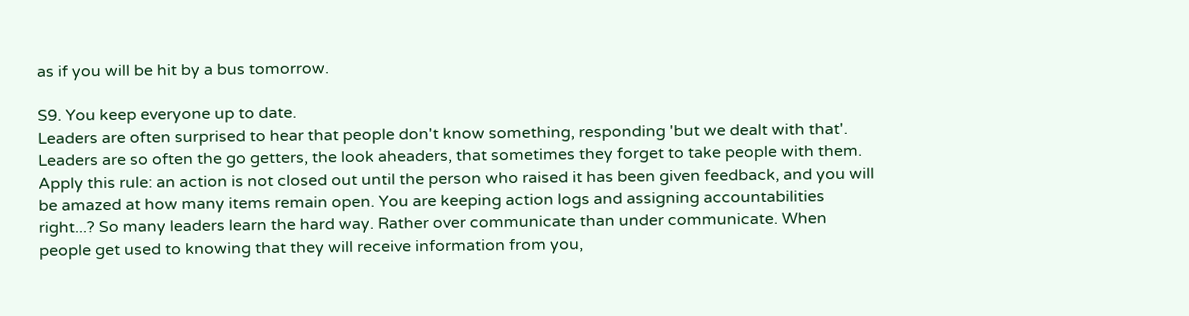as if you will be hit by a bus tomorrow.

S9. You keep everyone up to date.
Leaders are often surprised to hear that people don't know something, responding 'but we dealt with that'. Leaders are so often the go getters, the look aheaders, that sometimes they forget to take people with them. Apply this rule: an action is not closed out until the person who raised it has been given feedback, and you will be amazed at how many items remain open. You are keeping action logs and assigning accountabilities right...? So many leaders learn the hard way. Rather over communicate than under communicate. When people get used to knowing that they will receive information from you,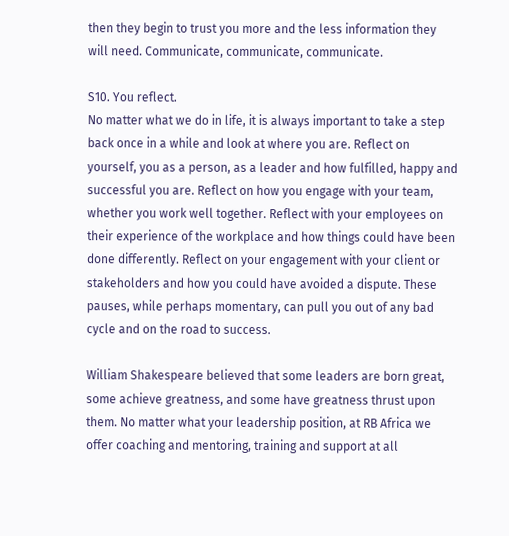then they begin to trust you more and the less information they will need. Communicate, communicate, communicate.

S10. You reflect.
No matter what we do in life, it is always important to take a step back once in a while and look at where you are. Reflect on yourself, you as a person, as a leader and how fulfilled, happy and successful you are. Reflect on how you engage with your team, whether you work well together. Reflect with your employees on their experience of the workplace and how things could have been done differently. Reflect on your engagement with your client or stakeholders and how you could have avoided a dispute. These pauses, while perhaps momentary, can pull you out of any bad cycle and on the road to success.

William Shakespeare believed that some leaders are born great, some achieve greatness, and some have greatness thrust upon them. No matter what your leadership position, at RB Africa we offer coaching and mentoring, training and support at all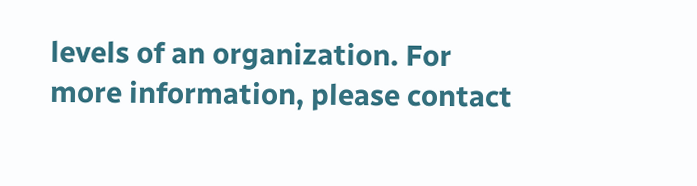levels of an organization. For more information, please contact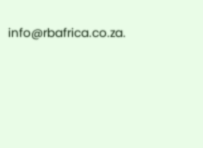info@rbafrica.co.za.